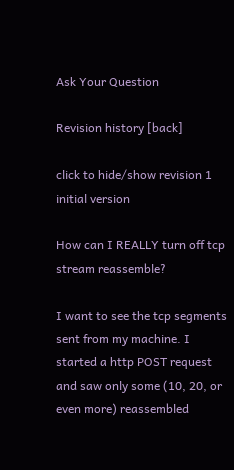Ask Your Question

Revision history [back]

click to hide/show revision 1
initial version

How can I REALLY turn off tcp stream reassemble?

I want to see the tcp segments sent from my machine. I started a http POST request and saw only some (10, 20, or even more) reassembled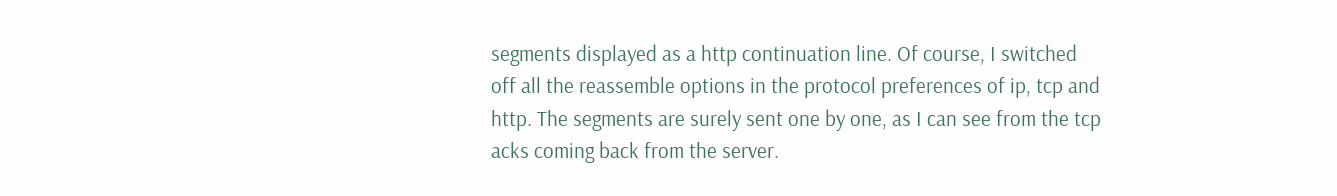segments displayed as a http continuation line. Of course, I switched off all the reassemble options in the protocol preferences of ip, tcp and http. The segments are surely sent one by one, as I can see from the tcp acks coming back from the server.